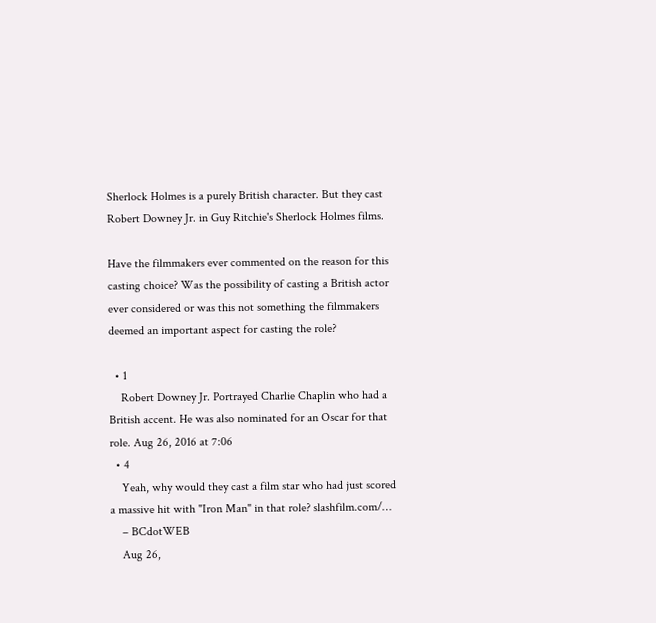Sherlock Holmes is a purely British character. But they cast Robert Downey Jr. in Guy Ritchie's Sherlock Holmes films.

Have the filmmakers ever commented on the reason for this casting choice? Was the possibility of casting a British actor ever considered or was this not something the filmmakers deemed an important aspect for casting the role?

  • 1
    Robert Downey Jr. Portrayed Charlie Chaplin who had a British accent. He was also nominated for an Oscar for that role. Aug 26, 2016 at 7:06
  • 4
    Yeah, why would they cast a film star who had just scored a massive hit with "Iron Man" in that role? slashfilm.com/…
    – BCdotWEB
    Aug 26,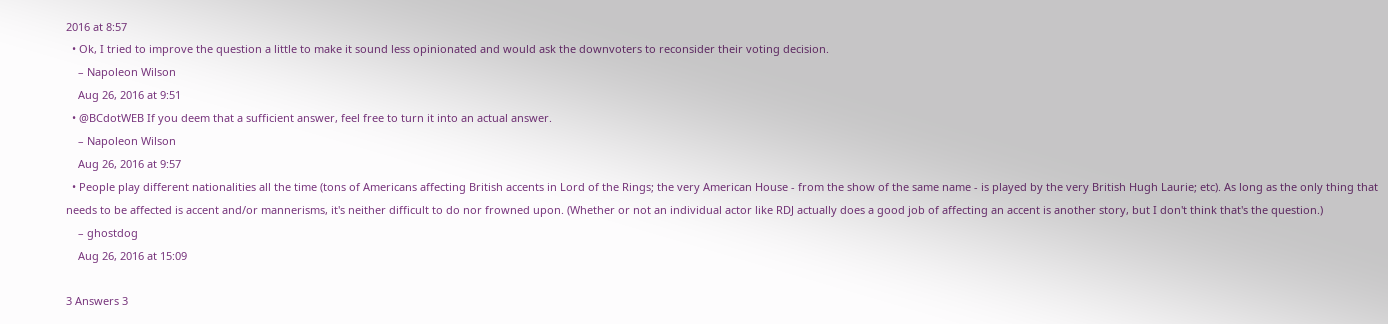2016 at 8:57
  • Ok, I tried to improve the question a little to make it sound less opinionated and would ask the downvoters to reconsider their voting decision.
    – Napoleon Wilson
    Aug 26, 2016 at 9:51
  • @BCdotWEB If you deem that a sufficient answer, feel free to turn it into an actual answer.
    – Napoleon Wilson
    Aug 26, 2016 at 9:57
  • People play different nationalities all the time (tons of Americans affecting British accents in Lord of the Rings; the very American House - from the show of the same name - is played by the very British Hugh Laurie; etc). As long as the only thing that needs to be affected is accent and/or mannerisms, it's neither difficult to do nor frowned upon. (Whether or not an individual actor like RDJ actually does a good job of affecting an accent is another story, but I don't think that's the question.)
    – ghostdog
    Aug 26, 2016 at 15:09

3 Answers 3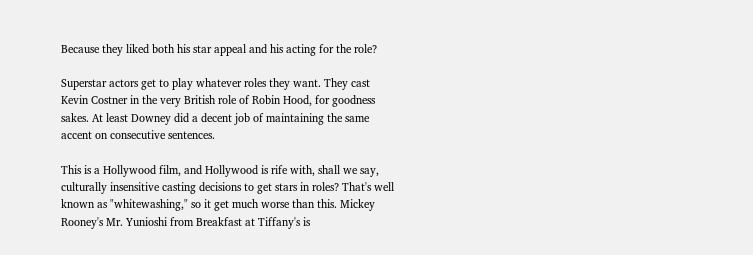Because they liked both his star appeal and his acting for the role?

Superstar actors get to play whatever roles they want. They cast Kevin Costner in the very British role of Robin Hood, for goodness sakes. At least Downey did a decent job of maintaining the same accent on consecutive sentences.

This is a Hollywood film, and Hollywood is rife with, shall we say, culturally insensitive casting decisions to get stars in roles? That's well known as "whitewashing," so it get much worse than this. Mickey Rooney's Mr. Yunioshi from Breakfast at Tiffany's is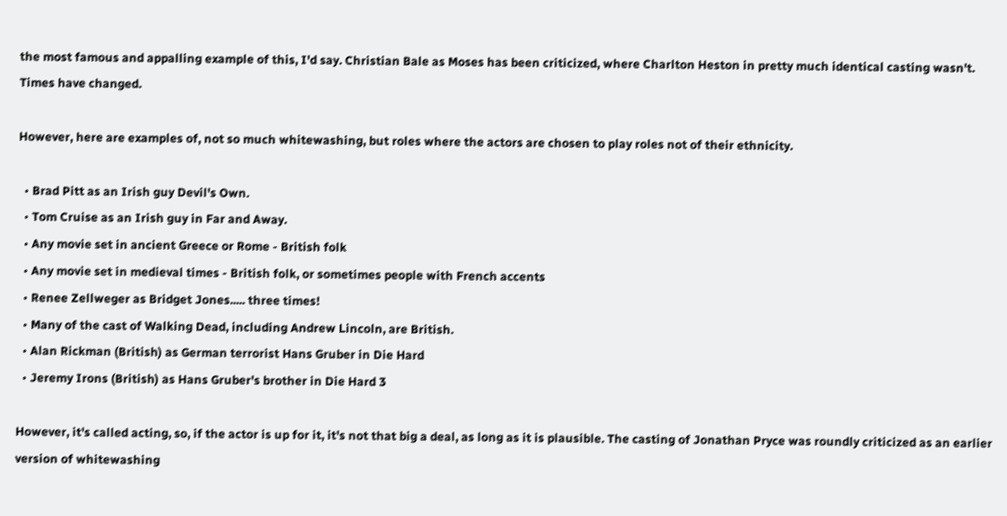the most famous and appalling example of this, I'd say. Christian Bale as Moses has been criticized, where Charlton Heston in pretty much identical casting wasn't. Times have changed.

However, here are examples of, not so much whitewashing, but roles where the actors are chosen to play roles not of their ethnicity.

  • Brad Pitt as an Irish guy Devil's Own.
  • Tom Cruise as an Irish guy in Far and Away.
  • Any movie set in ancient Greece or Rome - British folk
  • Any movie set in medieval times - British folk, or sometimes people with French accents
  • Renee Zellweger as Bridget Jones..... three times!
  • Many of the cast of Walking Dead, including Andrew Lincoln, are British.
  • Alan Rickman (British) as German terrorist Hans Gruber in Die Hard
  • Jeremy Irons (British) as Hans Gruber's brother in Die Hard 3

However, it's called acting, so, if the actor is up for it, it's not that big a deal, as long as it is plausible. The casting of Jonathan Pryce was roundly criticized as an earlier version of whitewashing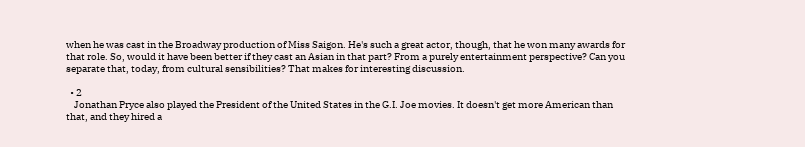when he was cast in the Broadway production of Miss Saigon. He's such a great actor, though, that he won many awards for that role. So, would it have been better if they cast an Asian in that part? From a purely entertainment perspective? Can you separate that, today, from cultural sensibilities? That makes for interesting discussion.

  • 2
    Jonathan Pryce also played the President of the United States in the G.I. Joe movies. It doesn't get more American than that, and they hired a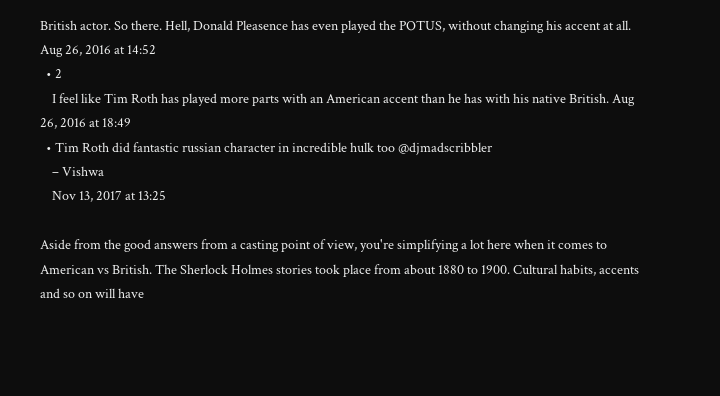British actor. So there. Hell, Donald Pleasence has even played the POTUS, without changing his accent at all. Aug 26, 2016 at 14:52
  • 2
    I feel like Tim Roth has played more parts with an American accent than he has with his native British. Aug 26, 2016 at 18:49
  • Tim Roth did fantastic russian character in incredible hulk too @djmadscribbler
    – Vishwa
    Nov 13, 2017 at 13:25

Aside from the good answers from a casting point of view, you're simplifying a lot here when it comes to American vs British. The Sherlock Holmes stories took place from about 1880 to 1900. Cultural habits, accents and so on will have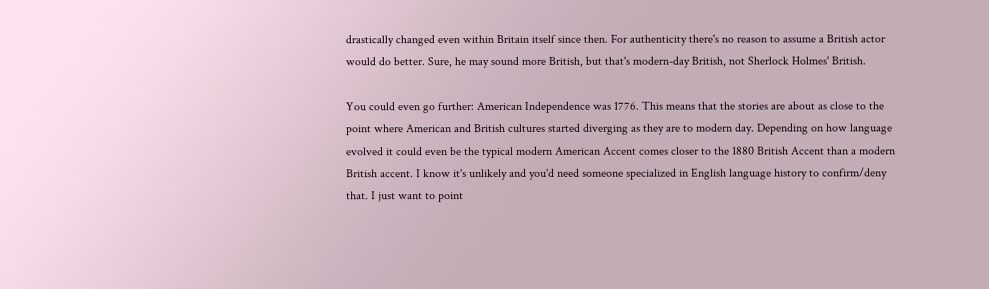drastically changed even within Britain itself since then. For authenticity there's no reason to assume a British actor would do better. Sure, he may sound more British, but that's modern-day British, not Sherlock Holmes' British.

You could even go further: American Independence was 1776. This means that the stories are about as close to the point where American and British cultures started diverging as they are to modern day. Depending on how language evolved it could even be the typical modern American Accent comes closer to the 1880 British Accent than a modern British accent. I know it's unlikely and you'd need someone specialized in English language history to confirm/deny that. I just want to point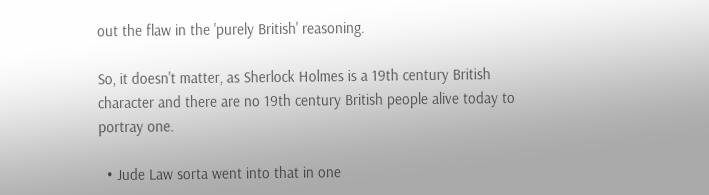out the flaw in the 'purely British' reasoning.

So, it doesn't matter, as Sherlock Holmes is a 19th century British character and there are no 19th century British people alive today to portray one.

  • Jude Law sorta went into that in one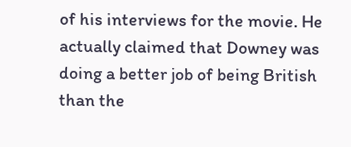of his interviews for the movie. He actually claimed that Downey was doing a better job of being British than the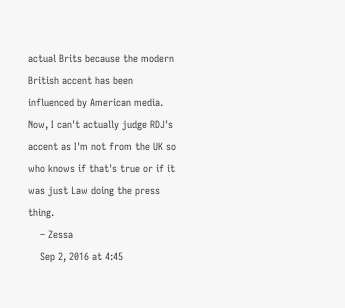actual Brits because the modern British accent has been influenced by American media. Now, I can't actually judge RDJ's accent as I'm not from the UK so who knows if that's true or if it was just Law doing the press thing.
    – Zessa
    Sep 2, 2016 at 4:45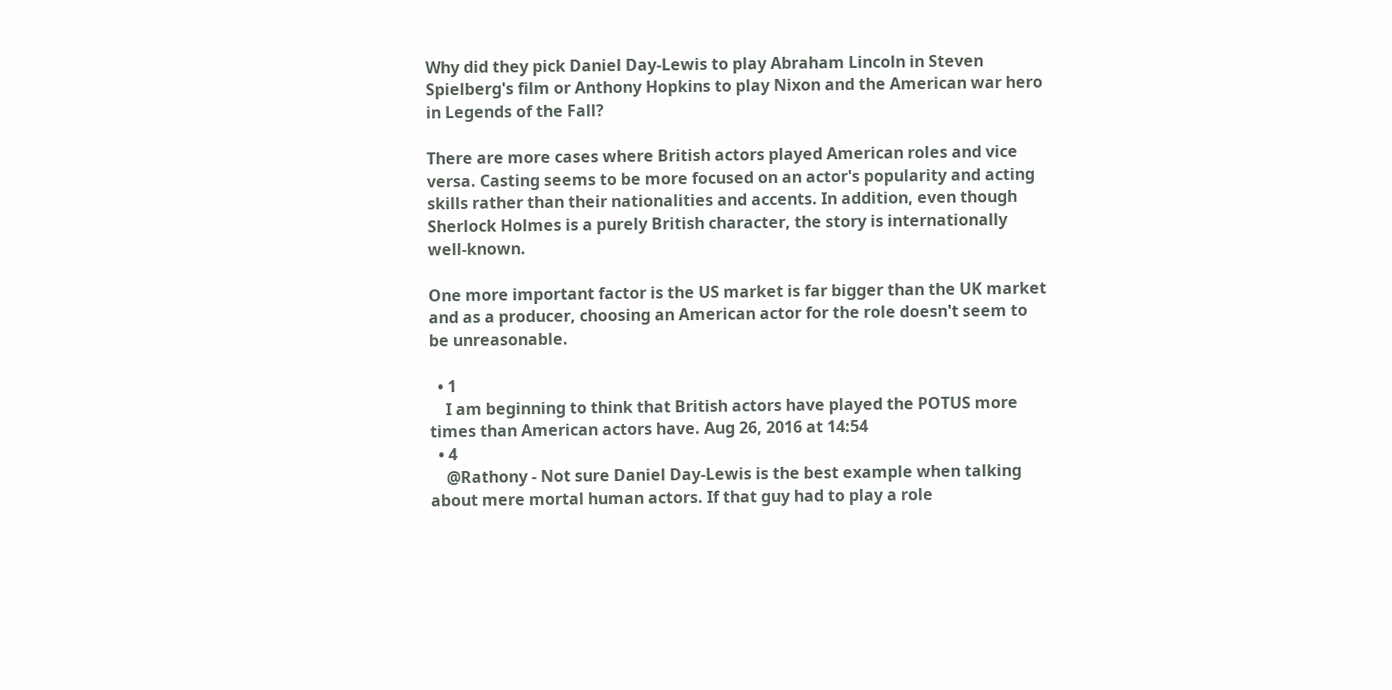Why did they pick Daniel Day-Lewis to play Abraham Lincoln in Steven Spielberg's film or Anthony Hopkins to play Nixon and the American war hero in Legends of the Fall?

There are more cases where British actors played American roles and vice versa. Casting seems to be more focused on an actor's popularity and acting skills rather than their nationalities and accents. In addition, even though Sherlock Holmes is a purely British character, the story is internationally well-known.

One more important factor is the US market is far bigger than the UK market and as a producer, choosing an American actor for the role doesn't seem to be unreasonable.

  • 1
    I am beginning to think that British actors have played the POTUS more times than American actors have. Aug 26, 2016 at 14:54
  • 4
    @Rathony - Not sure Daniel Day-Lewis is the best example when talking about mere mortal human actors. If that guy had to play a role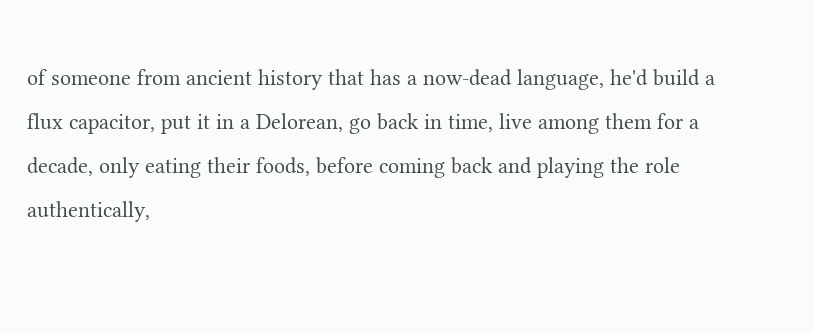of someone from ancient history that has a now-dead language, he'd build a flux capacitor, put it in a Delorean, go back in time, live among them for a decade, only eating their foods, before coming back and playing the role authentically,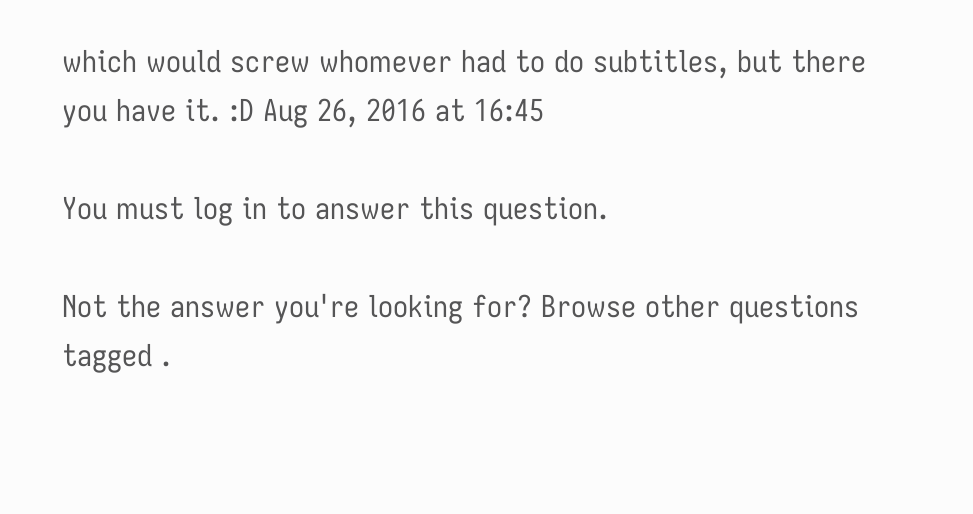which would screw whomever had to do subtitles, but there you have it. :D Aug 26, 2016 at 16:45

You must log in to answer this question.

Not the answer you're looking for? Browse other questions tagged .